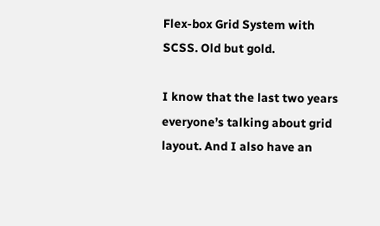Flex-box Grid System with SCSS. Old but gold.

I know that the last two years everyone’s talking about grid layout. And I also have an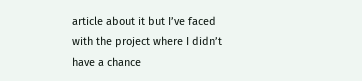article about it but I’ve faced with the project where I didn’t have a chance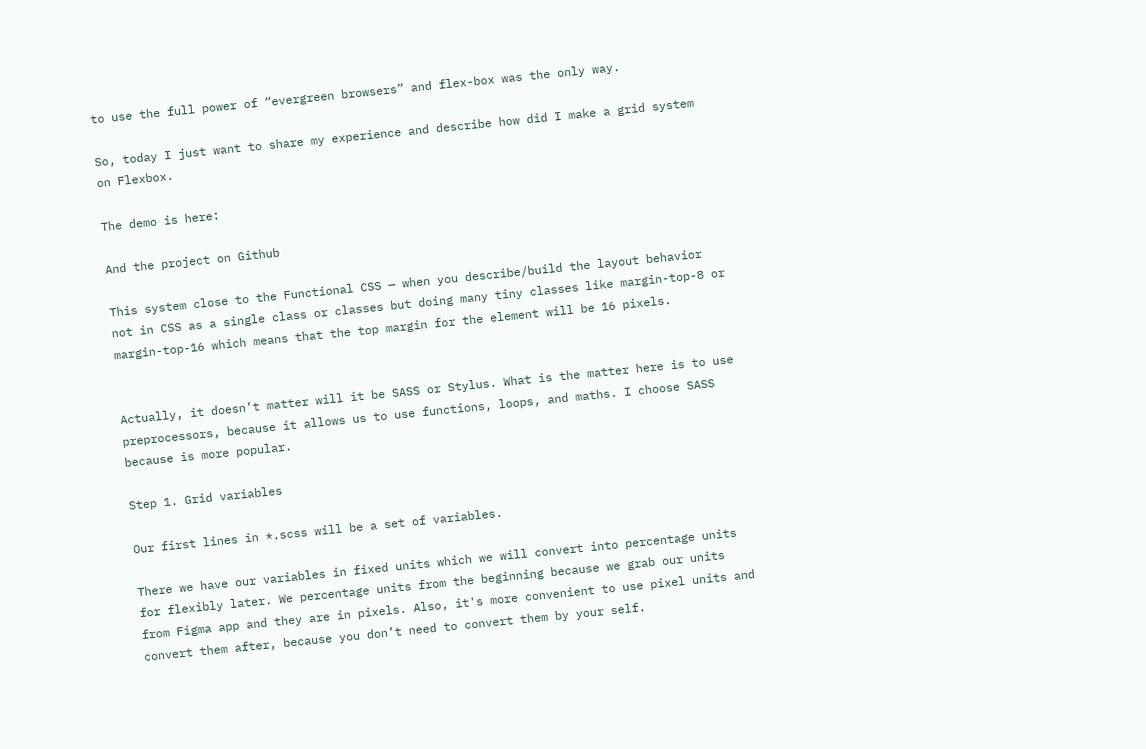to use the full power of “evergreen browsers” and flex-box was the only way.

So, today I just want to share my experience and describe how did I make a grid system on Flexbox.

The demo is here:

And the project on Github

This system close to the Functional CSS — when you describe/build the layout behavior not in CSS as a single class or classes but doing many tiny classes like margin-top-8 or margin-top-16 which means that the top margin for the element will be 16 pixels.


Actually, it doesn’t matter will it be SASS or Stylus. What is the matter here is to use preprocessors, because it allows us to use functions, loops, and maths. I choose SASS because is more popular.

Step 1. Grid variables

Our first lines in *.scss will be a set of variables.

There we have our variables in fixed units which we will convert into percentage units for flexibly later. We percentage units from the beginning because we grab our units from Figma app and they are in pixels. Also, it's more convenient to use pixel units and convert them after, because you don’t need to convert them by your self.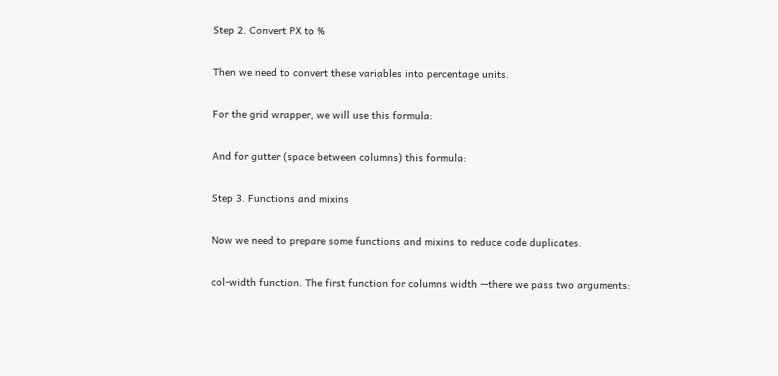Step 2. Convert PX to %

Then we need to convert these variables into percentage units.

For the grid wrapper, we will use this formula:

And for gutter (space between columns) this formula:

Step 3. Functions and mixins

Now we need to prepare some functions and mixins to reduce code duplicates.

col-width function. The first function for columns width —there we pass two arguments: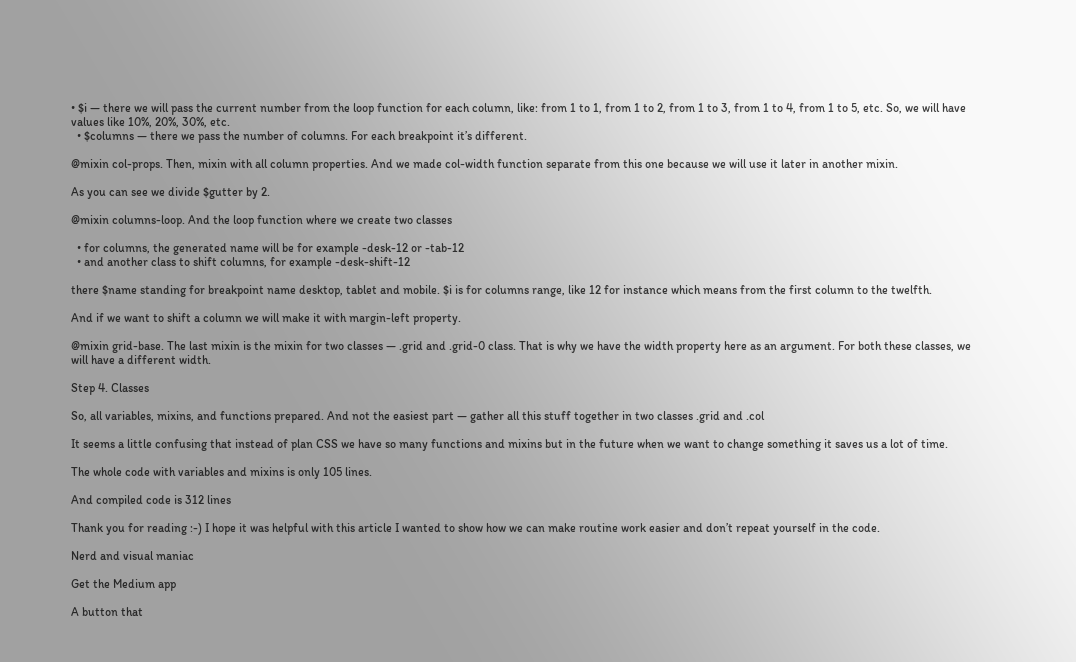• $i — there we will pass the current number from the loop function for each column, like: from 1 to 1, from 1 to 2, from 1 to 3, from 1 to 4, from 1 to 5, etc. So, we will have values like 10%, 20%, 30%, etc.
  • $columns — there we pass the number of columns. For each breakpoint it’s different.

@mixin col-props. Then, mixin with all column properties. And we made col-width function separate from this one because we will use it later in another mixin.

As you can see we divide $gutter by 2.

@mixin columns-loop. And the loop function where we create two classes

  • for columns, the generated name will be for example -desk-12 or -tab-12
  • and another class to shift columns, for example -desk-shift-12

there $name standing for breakpoint name desktop, tablet and mobile. $i is for columns range, like 12 for instance which means from the first column to the twelfth.

And if we want to shift a column we will make it with margin-left property.

@mixin grid-base. The last mixin is the mixin for two classes — .grid and .grid-0 class. That is why we have the width property here as an argument. For both these classes, we will have a different width.

Step 4. Classes

So, all variables, mixins, and functions prepared. And not the easiest part — gather all this stuff together in two classes .grid and .col

It seems a little confusing that instead of plan CSS we have so many functions and mixins but in the future when we want to change something it saves us a lot of time.

The whole code with variables and mixins is only 105 lines.

And compiled code is 312 lines

Thank you for reading :-) I hope it was helpful with this article I wanted to show how we can make routine work easier and don’t repeat yourself in the code.

Nerd and visual maniac

Get the Medium app

A button that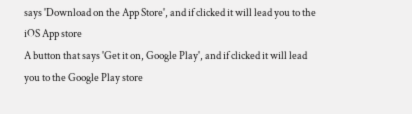says 'Download on the App Store', and if clicked it will lead you to the iOS App store
A button that says 'Get it on, Google Play', and if clicked it will lead you to the Google Play store